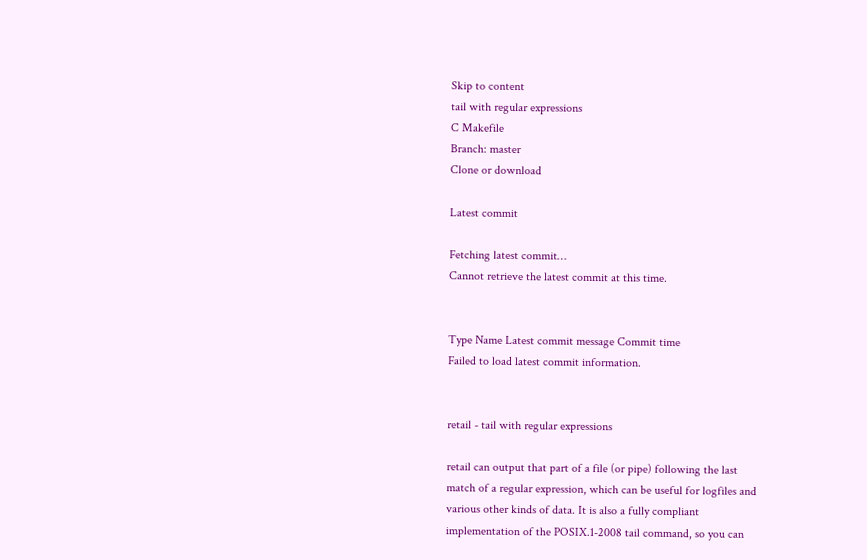Skip to content
tail with regular expressions
C Makefile
Branch: master
Clone or download

Latest commit

Fetching latest commit…
Cannot retrieve the latest commit at this time.


Type Name Latest commit message Commit time
Failed to load latest commit information.


retail - tail with regular expressions

retail can output that part of a file (or pipe) following the last
match of a regular expression, which can be useful for logfiles and
various other kinds of data. It is also a fully compliant
implementation of the POSIX.1-2008 tail command, so you can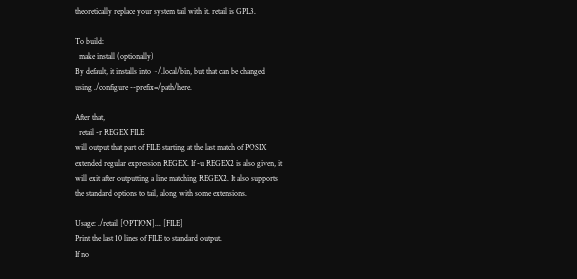theoretically replace your system tail with it. retail is GPL3.

To build:
  make install (optionally)
By default, it installs into ~/.local/bin, but that can be changed
using ./configure --prefix=/path/here.

After that,
  retail -r REGEX FILE
will output that part of FILE starting at the last match of POSIX
extended regular expression REGEX. If -u REGEX2 is also given, it
will exit after outputting a line matching REGEX2. It also supports
the standard options to tail, along with some extensions.

Usage: ./retail [OPTION]... [FILE]
Print the last 10 lines of FILE to standard output.
If no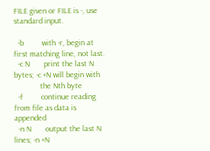FILE given or FILE is -, use standard input.

  -b         with -r, begin at first matching line, not last.
  -c N       print the last N bytes; -c +N will begin with
             the Nth byte
  -f         continue reading from file as data is appended
  -n N       output the last N lines; -n +N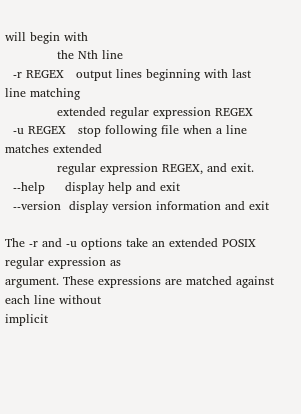will begin with
             the Nth line
  -r REGEX   output lines beginning with last line matching
             extended regular expression REGEX
  -u REGEX   stop following file when a line matches extended
             regular expression REGEX, and exit.
  --help     display help and exit
  --version  display version information and exit

The -r and -u options take an extended POSIX regular expression as
argument. These expressions are matched against each line without
implicit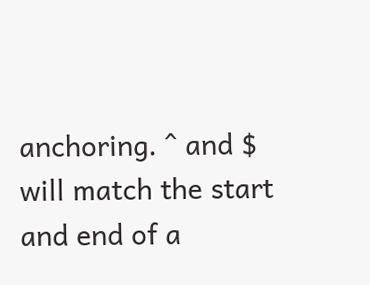anchoring. ^ and $ will match the start and end of a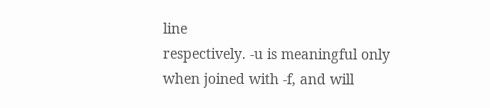line
respectively. -u is meaningful only when joined with -f, and will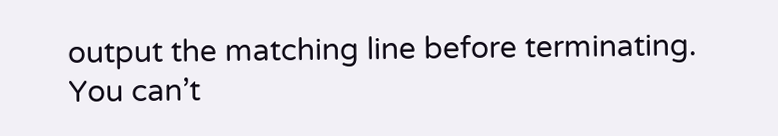output the matching line before terminating.
You can’t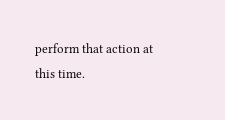perform that action at this time.